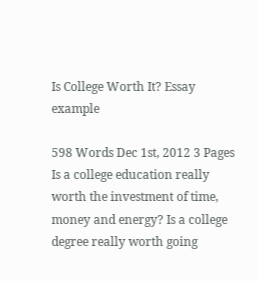Is College Worth It? Essay example

598 Words Dec 1st, 2012 3 Pages
Is a college education really worth the investment of time, money and energy? Is a college degree really worth going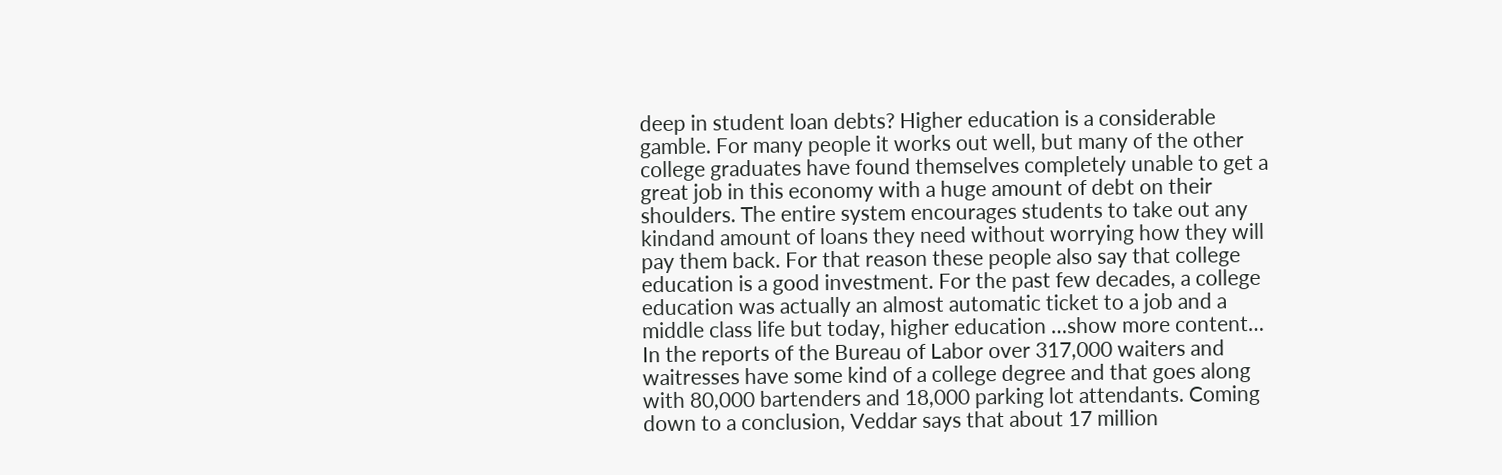deep in student loan debts? Higher education is a considerable gamble. For many people it works out well, but many of the other college graduates have found themselves completely unable to get a great job in this economy with a huge amount of debt on their shoulders. The entire system encourages students to take out any kindand amount of loans they need without worrying how they will pay them back. For that reason these people also say that college education is a good investment. For the past few decades, a college education was actually an almost automatic ticket to a job and a middle class life but today, higher education …show more content…
In the reports of the Bureau of Labor over 317,000 waiters and waitresses have some kind of a college degree and that goes along with 80,000 bartenders and 18,000 parking lot attendants. Coming down to a conclusion, Veddar says that about 17 million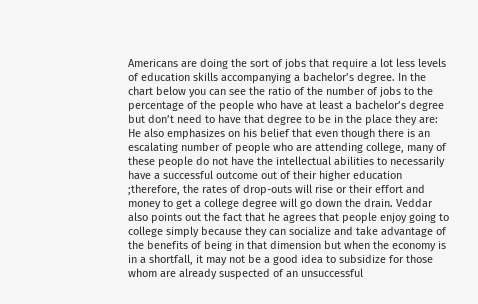Americans are doing the sort of jobs that require a lot less levels of education skills accompanying a bachelor’s degree. In the chart below you can see the ratio of the number of jobs to the percentage of the people who have at least a bachelor’s degree but don’t need to have that degree to be in the place they are: He also emphasizes on his belief that even though there is an escalating number of people who are attending college, many of these people do not have the intellectual abilities to necessarily have a successful outcome out of their higher education ;therefore, the rates of drop-outs will rise or their effort and money to get a college degree will go down the drain. Veddar also points out the fact that he agrees that people enjoy going to college simply because they can socialize and take advantage of the benefits of being in that dimension but when the economy is in a shortfall, it may not be a good idea to subsidize for those whom are already suspected of an unsuccessful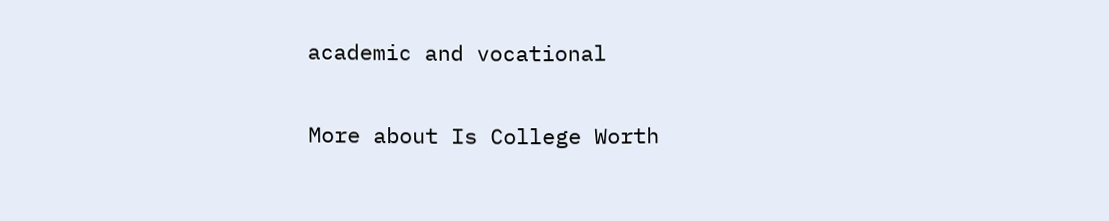academic and vocational

More about Is College Worth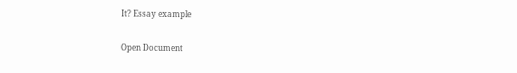It? Essay example

Open Document